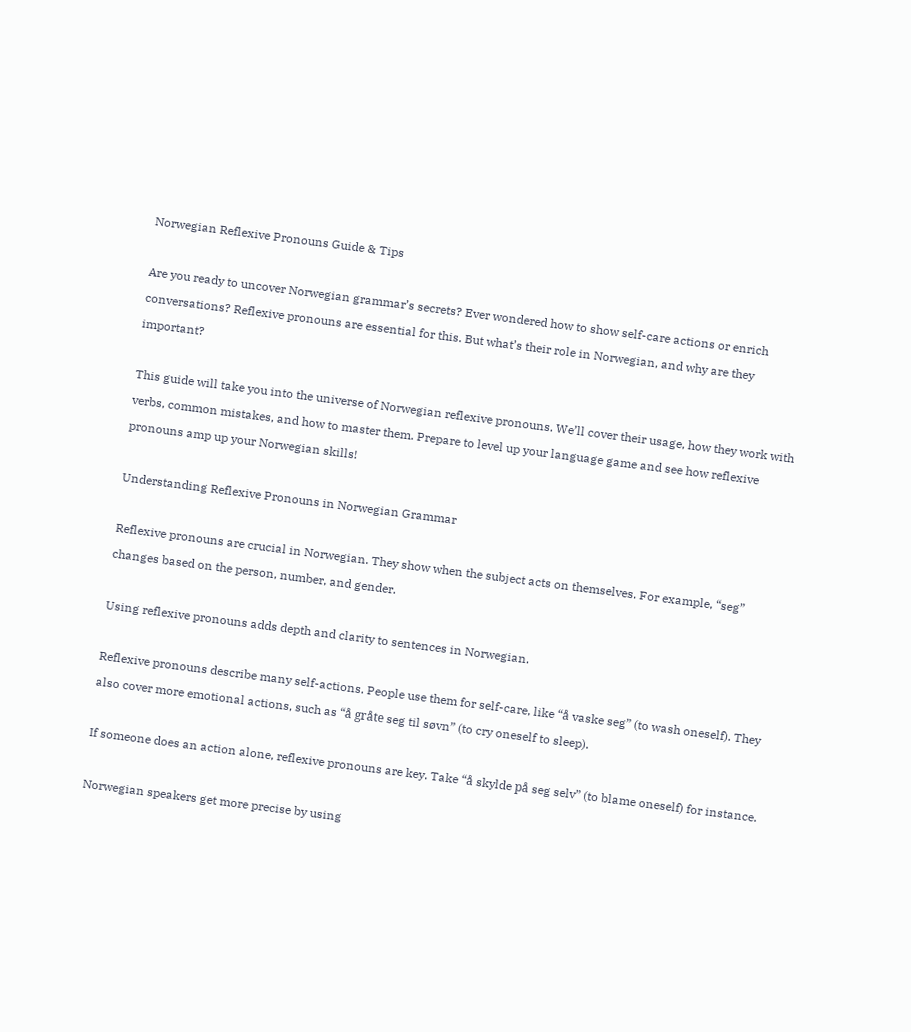Norwegian Reflexive Pronouns Guide & Tips

Are you ready to uncover Norwegian grammar’s secrets? Ever wondered how to show self-care actions or enrich conversations? Reflexive pronouns are essential for this. But what’s their role in Norwegian, and why are they important?

This guide will take you into the universe of Norwegian reflexive pronouns. We’ll cover their usage, how they work with verbs, common mistakes, and how to master them. Prepare to level up your language game and see how reflexive pronouns amp up your Norwegian skills!

Understanding Reflexive Pronouns in Norwegian Grammar

Reflexive pronouns are crucial in Norwegian. They show when the subject acts on themselves. For example, “seg” changes based on the person, number, and gender.

Using reflexive pronouns adds depth and clarity to sentences in Norwegian.

Reflexive pronouns describe many self-actions. People use them for self-care, like “å vaske seg” (to wash oneself). They also cover more emotional actions, such as “å gråte seg til søvn” (to cry oneself to sleep).

If someone does an action alone, reflexive pronouns are key. Take “å skylde på seg selv” (to blame oneself) for instance.

Norwegian speakers get more precise by using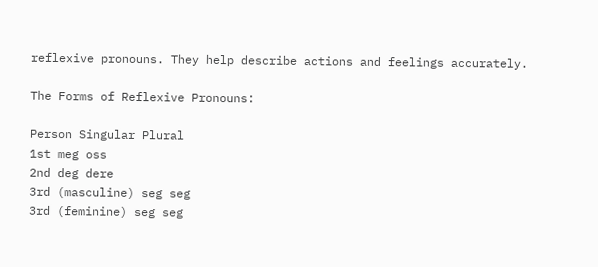reflexive pronouns. They help describe actions and feelings accurately.

The Forms of Reflexive Pronouns:

Person Singular Plural
1st meg oss
2nd deg dere
3rd (masculine) seg seg
3rd (feminine) seg seg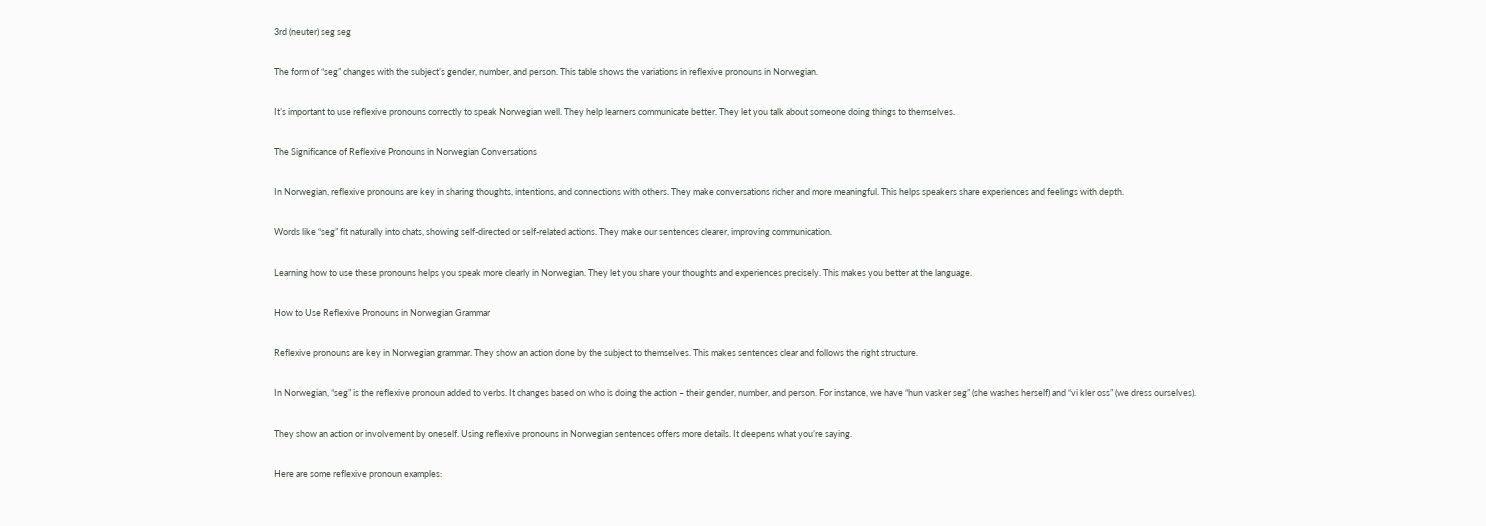3rd (neuter) seg seg

The form of “seg” changes with the subject’s gender, number, and person. This table shows the variations in reflexive pronouns in Norwegian.

It’s important to use reflexive pronouns correctly to speak Norwegian well. They help learners communicate better. They let you talk about someone doing things to themselves.

The Significance of Reflexive Pronouns in Norwegian Conversations

In Norwegian, reflexive pronouns are key in sharing thoughts, intentions, and connections with others. They make conversations richer and more meaningful. This helps speakers share experiences and feelings with depth.

Words like “seg” fit naturally into chats, showing self-directed or self-related actions. They make our sentences clearer, improving communication.

Learning how to use these pronouns helps you speak more clearly in Norwegian. They let you share your thoughts and experiences precisely. This makes you better at the language.

How to Use Reflexive Pronouns in Norwegian Grammar

Reflexive pronouns are key in Norwegian grammar. They show an action done by the subject to themselves. This makes sentences clear and follows the right structure.

In Norwegian, “seg” is the reflexive pronoun added to verbs. It changes based on who is doing the action – their gender, number, and person. For instance, we have “hun vasker seg” (she washes herself) and “vi kler oss” (we dress ourselves).

They show an action or involvement by oneself. Using reflexive pronouns in Norwegian sentences offers more details. It deepens what you’re saying.

Here are some reflexive pronoun examples: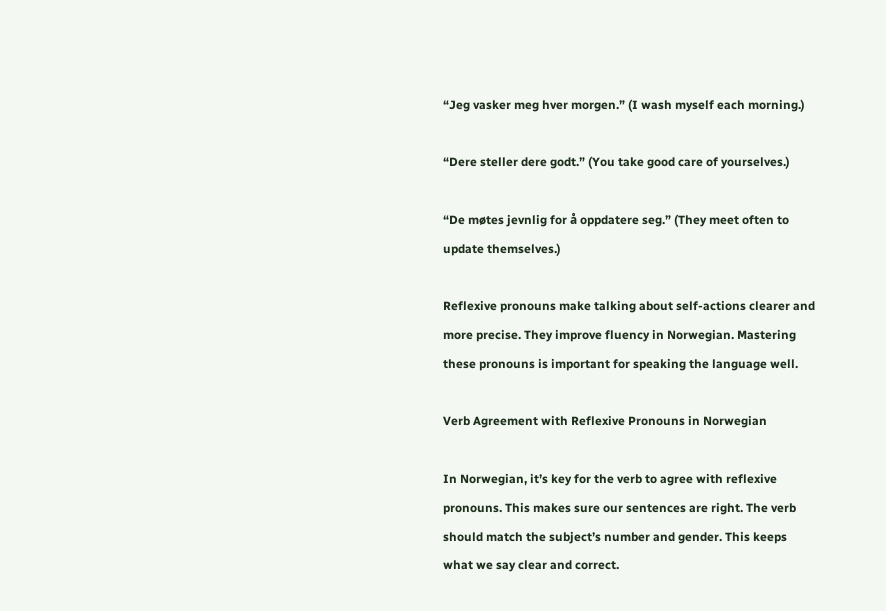“Jeg vasker meg hver morgen.” (I wash myself each morning.)

“Dere steller dere godt.” (You take good care of yourselves.)

“De møtes jevnlig for å oppdatere seg.” (They meet often to update themselves.)

Reflexive pronouns make talking about self-actions clearer and more precise. They improve fluency in Norwegian. Mastering these pronouns is important for speaking the language well.

Verb Agreement with Reflexive Pronouns in Norwegian

In Norwegian, it’s key for the verb to agree with reflexive pronouns. This makes sure our sentences are right. The verb should match the subject’s number and gender. This keeps what we say clear and correct.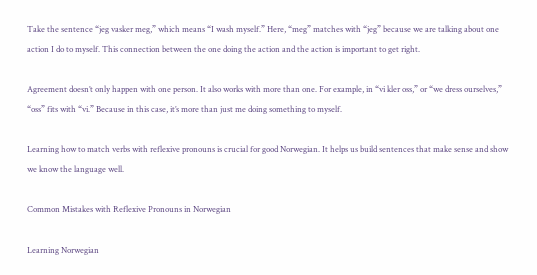Take the sentence “jeg vasker meg,” which means “I wash myself.” Here, “meg” matches with “jeg” because we are talking about one action I do to myself. This connection between the one doing the action and the action is important to get right.

Agreement doesn’t only happen with one person. It also works with more than one. For example, in “vi kler oss,” or “we dress ourselves,” “oss” fits with “vi.” Because in this case, it’s more than just me doing something to myself.

Learning how to match verbs with reflexive pronouns is crucial for good Norwegian. It helps us build sentences that make sense and show we know the language well.

Common Mistakes with Reflexive Pronouns in Norwegian

Learning Norwegian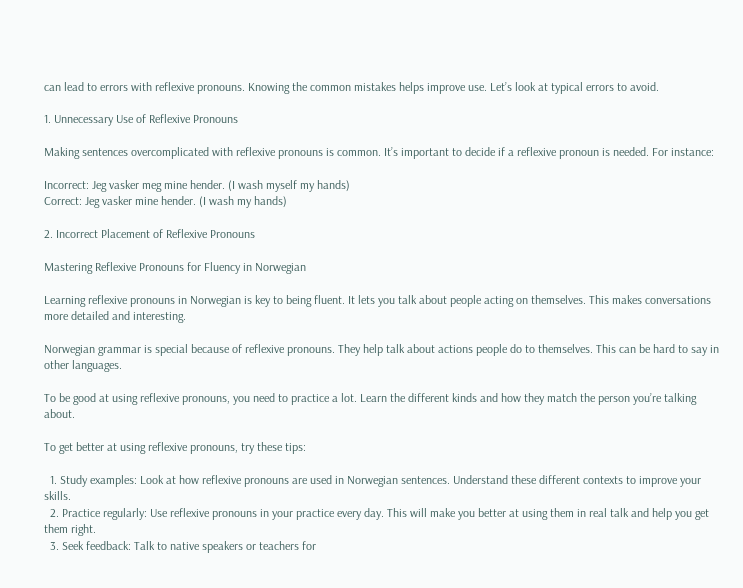can lead to errors with reflexive pronouns. Knowing the common mistakes helps improve use. Let’s look at typical errors to avoid.

1. Unnecessary Use of Reflexive Pronouns

Making sentences overcomplicated with reflexive pronouns is common. It’s important to decide if a reflexive pronoun is needed. For instance:

Incorrect: Jeg vasker meg mine hender. (I wash myself my hands)
Correct: Jeg vasker mine hender. (I wash my hands)

2. Incorrect Placement of Reflexive Pronouns

Mastering Reflexive Pronouns for Fluency in Norwegian

Learning reflexive pronouns in Norwegian is key to being fluent. It lets you talk about people acting on themselves. This makes conversations more detailed and interesting.

Norwegian grammar is special because of reflexive pronouns. They help talk about actions people do to themselves. This can be hard to say in other languages.

To be good at using reflexive pronouns, you need to practice a lot. Learn the different kinds and how they match the person you’re talking about.

To get better at using reflexive pronouns, try these tips:

  1. Study examples: Look at how reflexive pronouns are used in Norwegian sentences. Understand these different contexts to improve your skills.
  2. Practice regularly: Use reflexive pronouns in your practice every day. This will make you better at using them in real talk and help you get them right.
  3. Seek feedback: Talk to native speakers or teachers for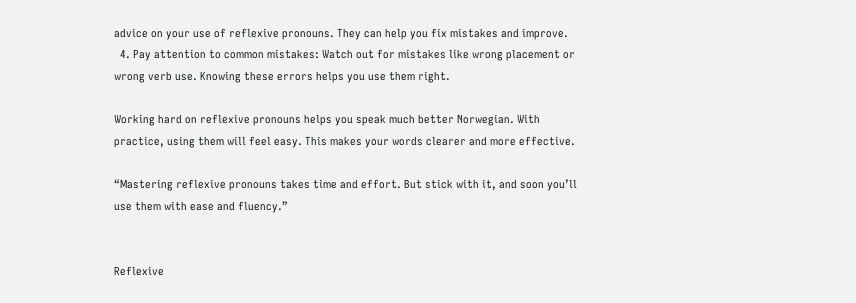advice on your use of reflexive pronouns. They can help you fix mistakes and improve.
  4. Pay attention to common mistakes: Watch out for mistakes like wrong placement or wrong verb use. Knowing these errors helps you use them right.

Working hard on reflexive pronouns helps you speak much better Norwegian. With practice, using them will feel easy. This makes your words clearer and more effective.

“Mastering reflexive pronouns takes time and effort. But stick with it, and soon you’ll use them with ease and fluency.”


Reflexive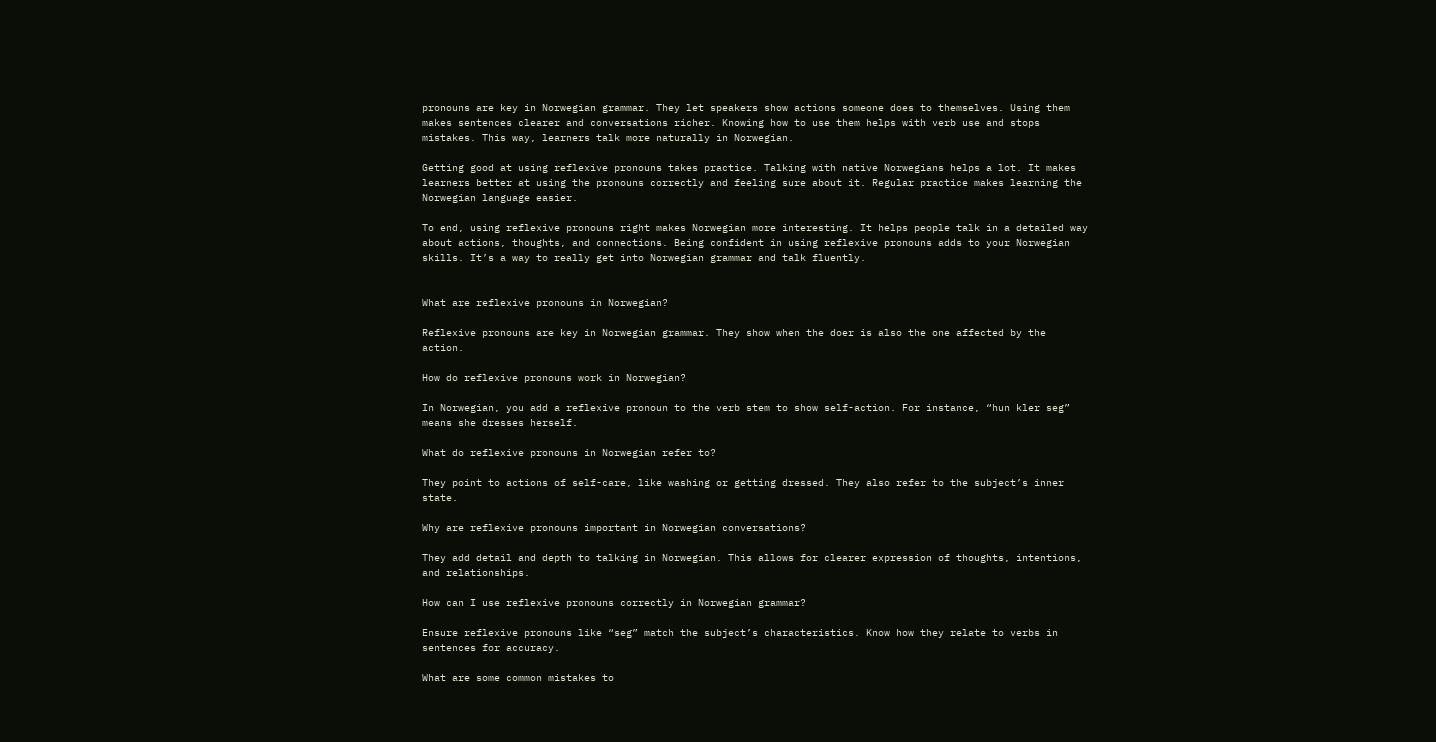pronouns are key in Norwegian grammar. They let speakers show actions someone does to themselves. Using them makes sentences clearer and conversations richer. Knowing how to use them helps with verb use and stops mistakes. This way, learners talk more naturally in Norwegian.

Getting good at using reflexive pronouns takes practice. Talking with native Norwegians helps a lot. It makes learners better at using the pronouns correctly and feeling sure about it. Regular practice makes learning the Norwegian language easier.

To end, using reflexive pronouns right makes Norwegian more interesting. It helps people talk in a detailed way about actions, thoughts, and connections. Being confident in using reflexive pronouns adds to your Norwegian skills. It’s a way to really get into Norwegian grammar and talk fluently.


What are reflexive pronouns in Norwegian?

Reflexive pronouns are key in Norwegian grammar. They show when the doer is also the one affected by the action.

How do reflexive pronouns work in Norwegian?

In Norwegian, you add a reflexive pronoun to the verb stem to show self-action. For instance, “hun kler seg” means she dresses herself.

What do reflexive pronouns in Norwegian refer to?

They point to actions of self-care, like washing or getting dressed. They also refer to the subject’s inner state.

Why are reflexive pronouns important in Norwegian conversations?

They add detail and depth to talking in Norwegian. This allows for clearer expression of thoughts, intentions, and relationships.

How can I use reflexive pronouns correctly in Norwegian grammar?

Ensure reflexive pronouns like “seg” match the subject’s characteristics. Know how they relate to verbs in sentences for accuracy.

What are some common mistakes to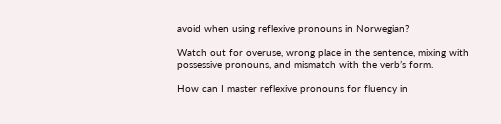avoid when using reflexive pronouns in Norwegian?

Watch out for overuse, wrong place in the sentence, mixing with possessive pronouns, and mismatch with the verb’s form.

How can I master reflexive pronouns for fluency in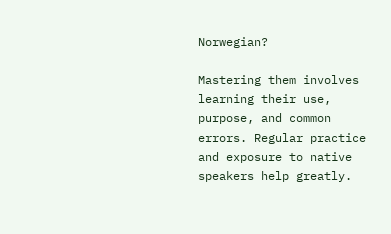Norwegian?

Mastering them involves learning their use, purpose, and common errors. Regular practice and exposure to native speakers help greatly.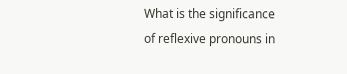What is the significance of reflexive pronouns in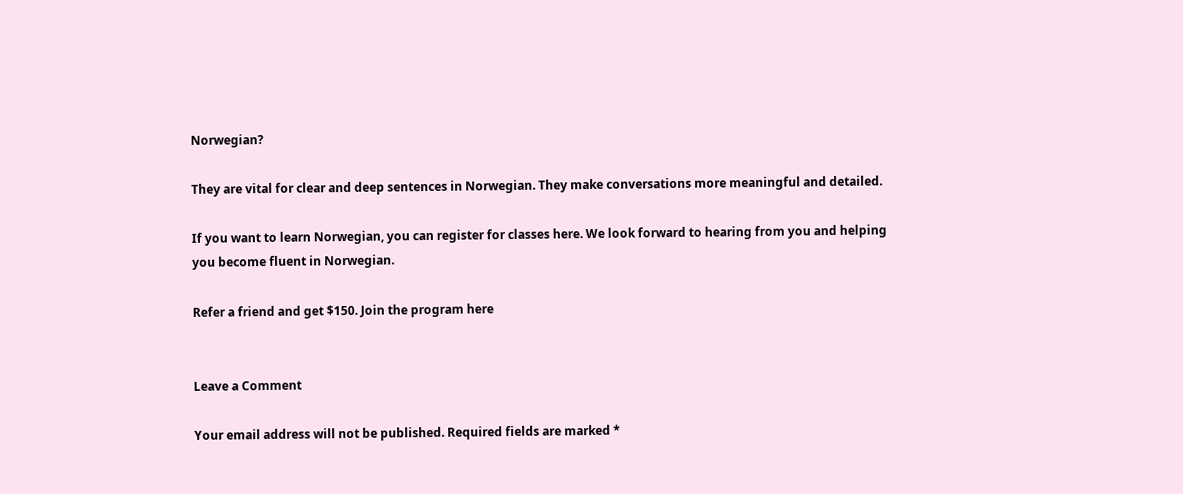Norwegian?

They are vital for clear and deep sentences in Norwegian. They make conversations more meaningful and detailed.

If you want to learn Norwegian, you can register for classes here. We look forward to hearing from you and helping you become fluent in Norwegian.

Refer a friend and get $150. Join the program here


Leave a Comment

Your email address will not be published. Required fields are marked *